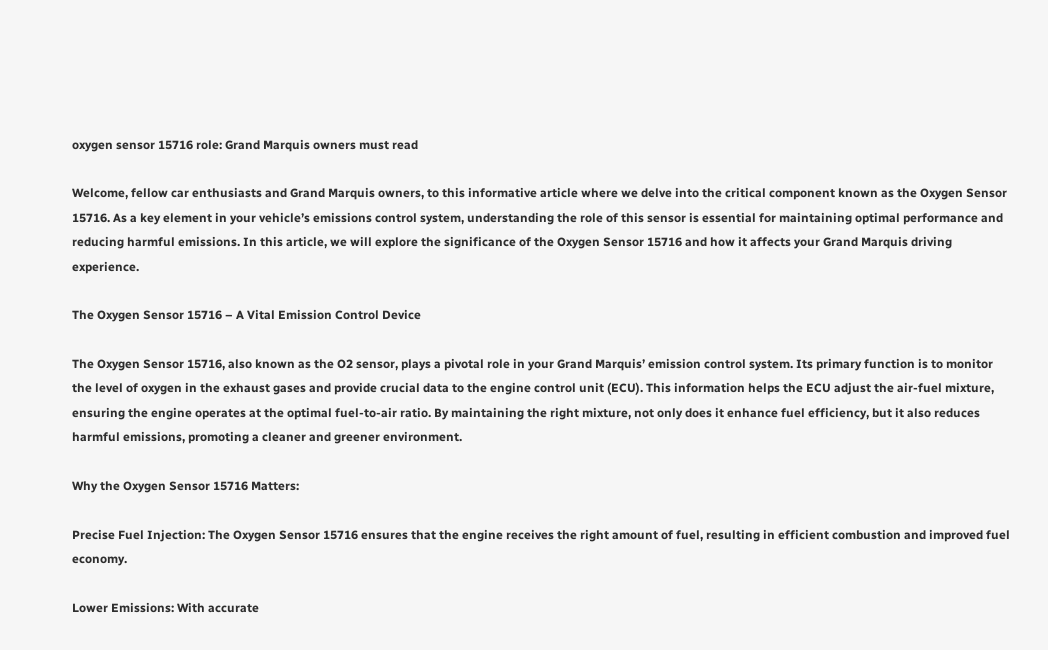oxygen sensor 15716 role: Grand Marquis owners must read

Welcome, fellow car enthusiasts and Grand Marquis owners, to this informative article where we delve into the critical component known as the Oxygen Sensor 15716. As a key element in your vehicle’s emissions control system, understanding the role of this sensor is essential for maintaining optimal performance and reducing harmful emissions. In this article, we will explore the significance of the Oxygen Sensor 15716 and how it affects your Grand Marquis driving experience.

The Oxygen Sensor 15716 – A Vital Emission Control Device

The Oxygen Sensor 15716, also known as the O2 sensor, plays a pivotal role in your Grand Marquis’ emission control system. Its primary function is to monitor the level of oxygen in the exhaust gases and provide crucial data to the engine control unit (ECU). This information helps the ECU adjust the air-fuel mixture, ensuring the engine operates at the optimal fuel-to-air ratio. By maintaining the right mixture, not only does it enhance fuel efficiency, but it also reduces harmful emissions, promoting a cleaner and greener environment.

Why the Oxygen Sensor 15716 Matters:

Precise Fuel Injection: The Oxygen Sensor 15716 ensures that the engine receives the right amount of fuel, resulting in efficient combustion and improved fuel economy.

Lower Emissions: With accurate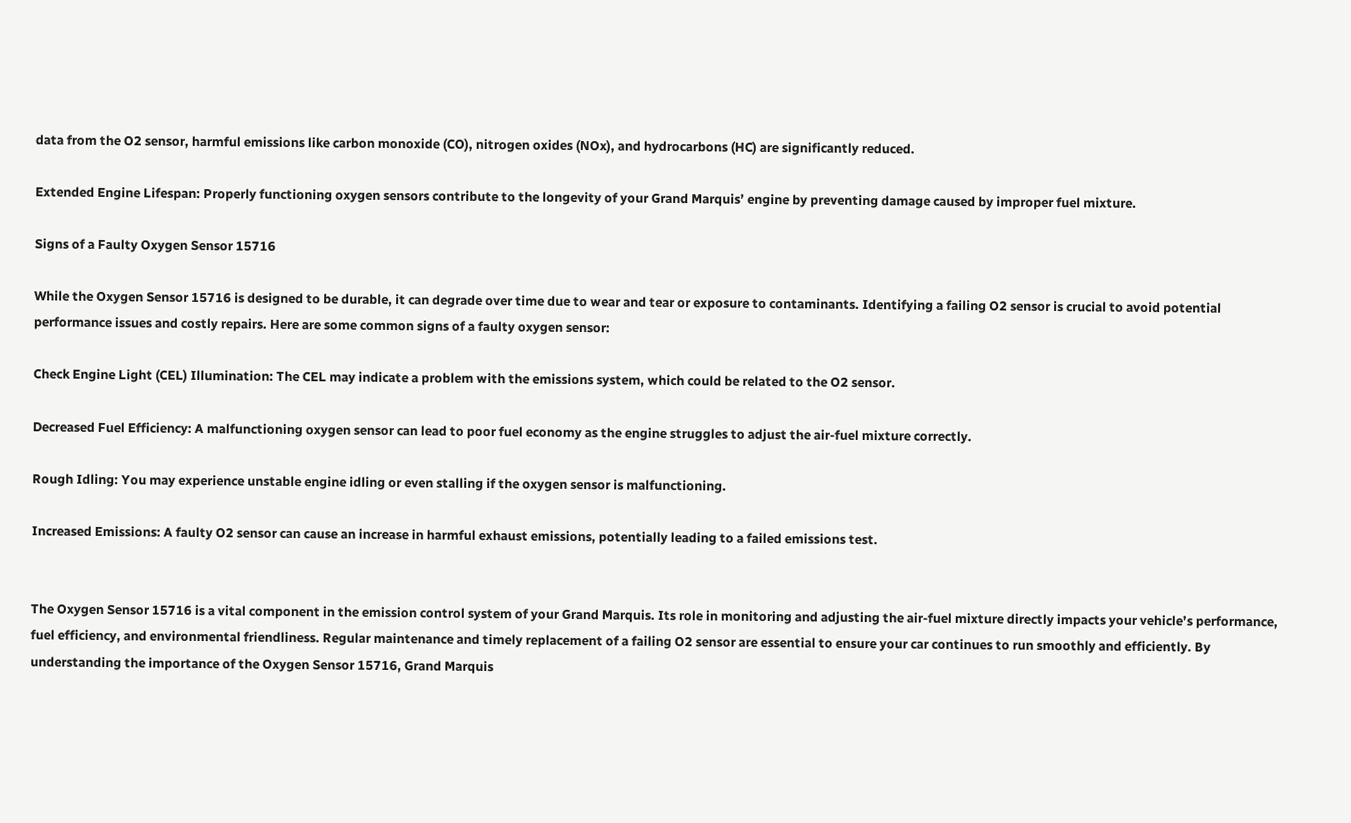data from the O2 sensor, harmful emissions like carbon monoxide (CO), nitrogen oxides (NOx), and hydrocarbons (HC) are significantly reduced.

Extended Engine Lifespan: Properly functioning oxygen sensors contribute to the longevity of your Grand Marquis’ engine by preventing damage caused by improper fuel mixture.

Signs of a Faulty Oxygen Sensor 15716

While the Oxygen Sensor 15716 is designed to be durable, it can degrade over time due to wear and tear or exposure to contaminants. Identifying a failing O2 sensor is crucial to avoid potential performance issues and costly repairs. Here are some common signs of a faulty oxygen sensor:

Check Engine Light (CEL) Illumination: The CEL may indicate a problem with the emissions system, which could be related to the O2 sensor.

Decreased Fuel Efficiency: A malfunctioning oxygen sensor can lead to poor fuel economy as the engine struggles to adjust the air-fuel mixture correctly.

Rough Idling: You may experience unstable engine idling or even stalling if the oxygen sensor is malfunctioning.

Increased Emissions: A faulty O2 sensor can cause an increase in harmful exhaust emissions, potentially leading to a failed emissions test.


The Oxygen Sensor 15716 is a vital component in the emission control system of your Grand Marquis. Its role in monitoring and adjusting the air-fuel mixture directly impacts your vehicle’s performance, fuel efficiency, and environmental friendliness. Regular maintenance and timely replacement of a failing O2 sensor are essential to ensure your car continues to run smoothly and efficiently. By understanding the importance of the Oxygen Sensor 15716, Grand Marquis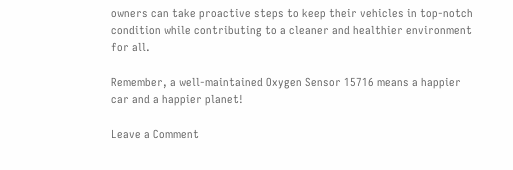owners can take proactive steps to keep their vehicles in top-notch condition while contributing to a cleaner and healthier environment for all.

Remember, a well-maintained Oxygen Sensor 15716 means a happier car and a happier planet!

Leave a Comment